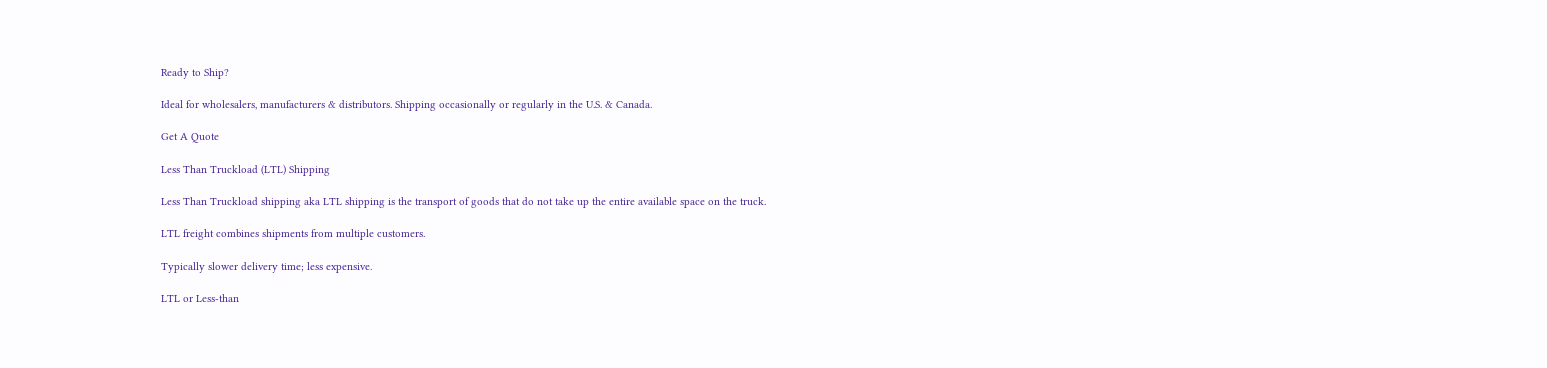Ready to Ship?

Ideal for wholesalers, manufacturers & distributors. Shipping occasionally or regularly in the U.S. & Canada.

Get A Quote

Less Than Truckload (LTL) Shipping

Less Than Truckload shipping aka LTL shipping is the transport of goods that do not take up the entire available space on the truck.

LTL freight combines shipments from multiple customers.

Typically slower delivery time; less expensive.

LTL or Less-than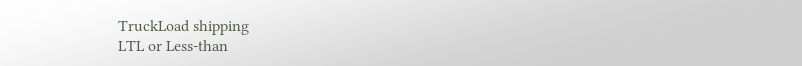TruckLoad shipping
LTL or Less-than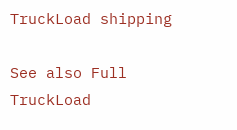TruckLoad shipping

See also Full TruckLoad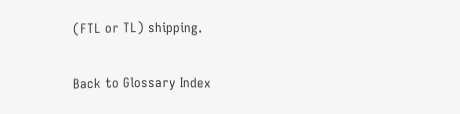(FTL or TL) shipping.

Back to Glossary Index